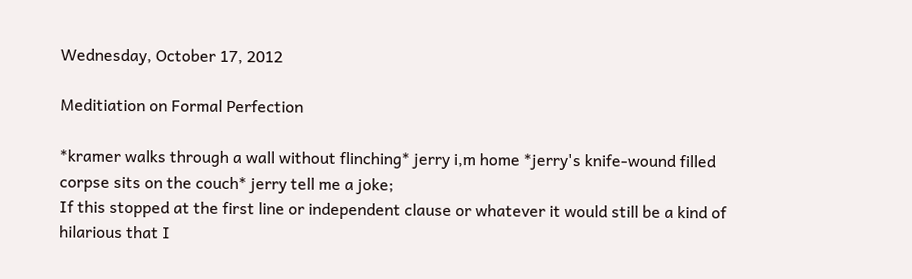Wednesday, October 17, 2012

Meditiation on Formal Perfection

*kramer walks through a wall without flinching* jerry i,m home *jerry's knife-wound filled corpse sits on the couch* jerry tell me a joke;
If this stopped at the first line or independent clause or whatever it would still be a kind of hilarious that I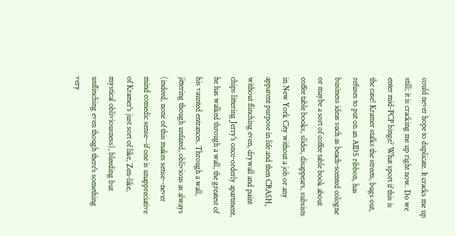could never hope to duplicate. It cracks me up still; it is cracking me up right now. Do we enter mid-PCP binge? What sport if this is the case! Kramer stalks the streets, bugs out, refuses to put on an AIDS ribbon, has business ideas such as beach-scented cologne or maybe a sort of coffee table book about coffee table books, slides, disappears, subsists in New York City without a job or any apparent purpose in life and then CRASH, without flinching even, drywall and paint chips littering Jerry's once-orderly apartment, he has walked through a wall, the greatest of his vaunted entrances. Through a wall, jittering though unfazed, oblivious as always (indeed, none of this makes sense--never mind comedic sense--if one is unappreciative of Kramer's just sort of like, Zen-like, mystical obliviousness), bleeding but unflinching even though there's something very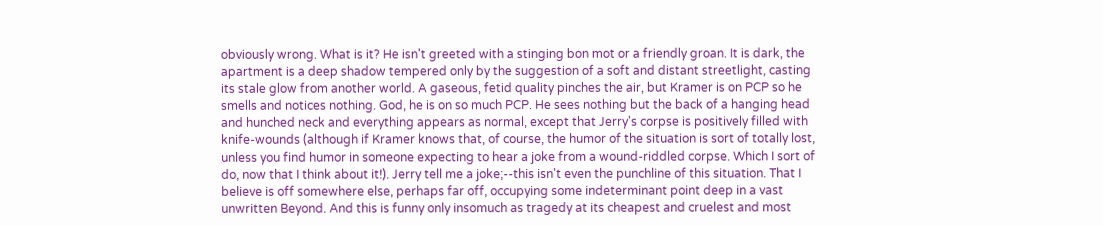obviously wrong. What is it? He isn't greeted with a stinging bon mot or a friendly groan. It is dark, the apartment is a deep shadow tempered only by the suggestion of a soft and distant streetlight, casting its stale glow from another world. A gaseous, fetid quality pinches the air, but Kramer is on PCP so he smells and notices nothing. God, he is on so much PCP. He sees nothing but the back of a hanging head and hunched neck and everything appears as normal, except that Jerry's corpse is positively filled with knife-wounds (although if Kramer knows that, of course, the humor of the situation is sort of totally lost, unless you find humor in someone expecting to hear a joke from a wound-riddled corpse. Which I sort of do, now that I think about it!). Jerry tell me a joke;--this isn't even the punchline of this situation. That I believe is off somewhere else, perhaps far off, occupying some indeterminant point deep in a vast unwritten Beyond. And this is funny only insomuch as tragedy at its cheapest and cruelest and most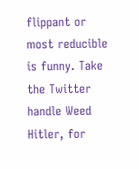flippant or most reducible is funny. Take the Twitter handle Weed Hitler, for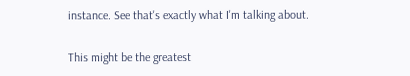instance. See that's exactly what I'm talking about.

This might be the greatest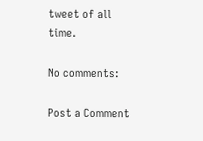tweet of all time.

No comments:

Post a Comment